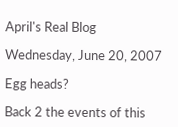April's Real Blog

Wednesday, June 20, 2007

Egg heads?

Back 2 the events of this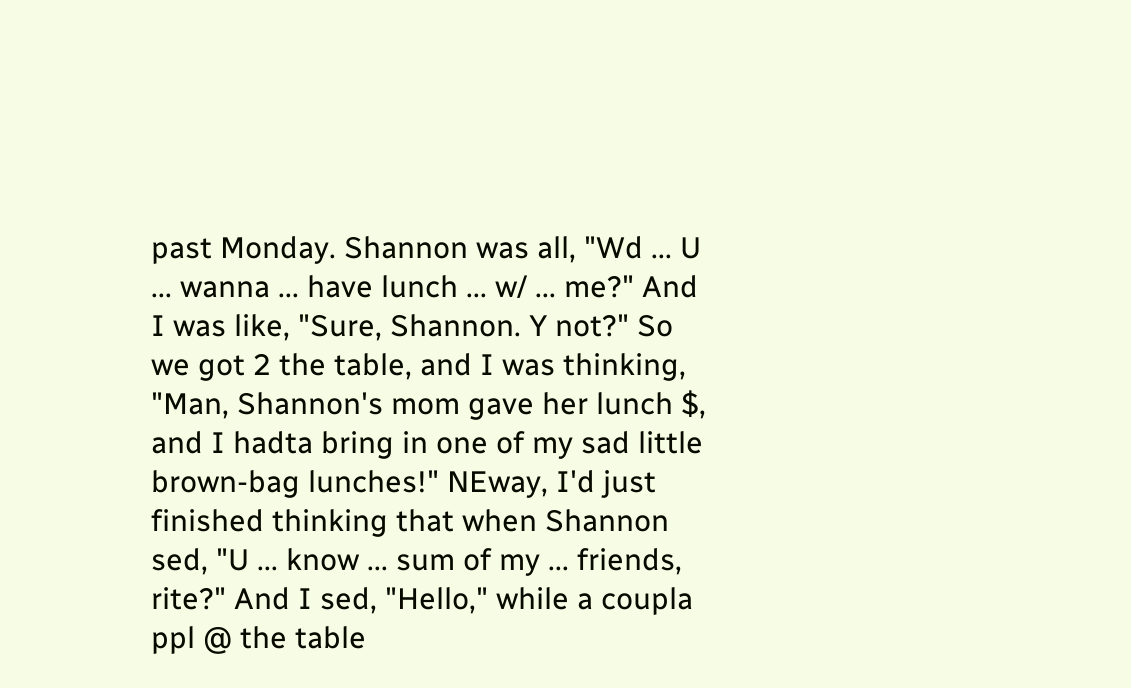past Monday. Shannon was all, "Wd ... U ... wanna ... have lunch ... w/ ... me?" And I was like, "Sure, Shannon. Y not?" So we got 2 the table, and I was thinking, "Man, Shannon's mom gave her lunch $, and I hadta bring in one of my sad little brown-bag lunches!" NEway, I'd just finished thinking that when Shannon sed, "U ... know ... sum of my ... friends, rite?" And I sed, "Hello," while a coupla ppl @ the table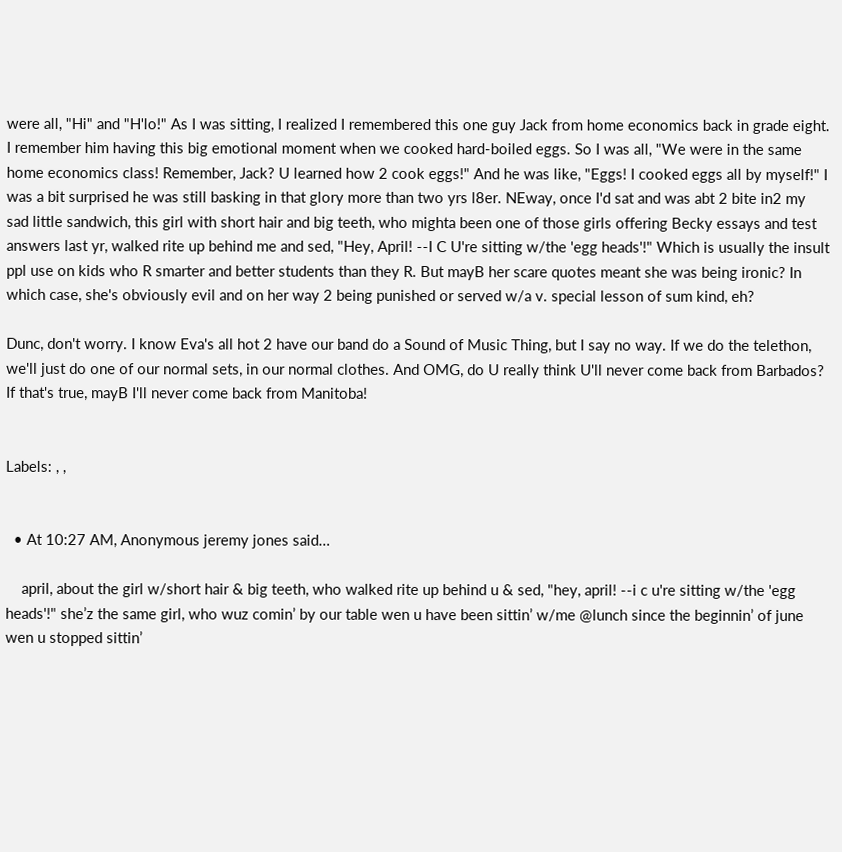were all, "Hi" and "H'lo!" As I was sitting, I realized I remembered this one guy Jack from home economics back in grade eight. I remember him having this big emotional moment when we cooked hard-boiled eggs. So I was all, "We were in the same home economics class! Remember, Jack? U learned how 2 cook eggs!" And he was like, "Eggs! I cooked eggs all by myself!" I was a bit surprised he was still basking in that glory more than two yrs l8er. NEway, once I'd sat and was abt 2 bite in2 my sad little sandwich, this girl with short hair and big teeth, who mighta been one of those girls offering Becky essays and test answers last yr, walked rite up behind me and sed, "Hey, April! --I C U're sitting w/the 'egg heads'!" Which is usually the insult ppl use on kids who R smarter and better students than they R. But mayB her scare quotes meant she was being ironic? In which case, she's obviously evil and on her way 2 being punished or served w/a v. special lesson of sum kind, eh?

Dunc, don't worry. I know Eva's all hot 2 have our band do a Sound of Music Thing, but I say no way. If we do the telethon, we'll just do one of our normal sets, in our normal clothes. And OMG, do U really think U'll never come back from Barbados? If that's true, mayB I'll never come back from Manitoba!


Labels: , ,


  • At 10:27 AM, Anonymous jeremy jones said…

    april, about the girl w/short hair & big teeth, who walked rite up behind u & sed, "hey, april! --i c u're sitting w/the 'egg heads'!" she’z the same girl, who wuz comin’ by our table wen u have been sittin’ w/me @lunch since the beginnin’ of june wen u stopped sittin’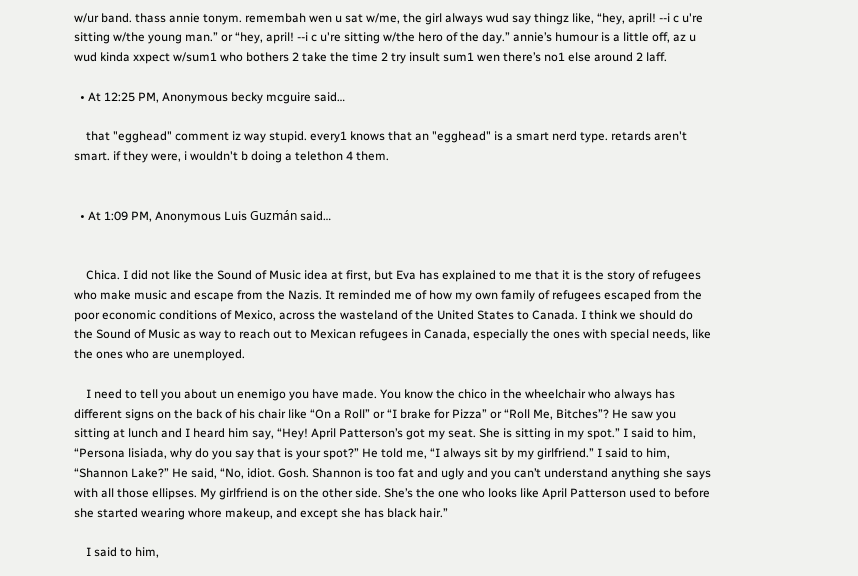w/ur band. thass annie tonym. remembah wen u sat w/me, the girl always wud say thingz like, “hey, april! --i c u're sitting w/the young man.” or “hey, april! --i c u're sitting w/the hero of the day.” annie’s humour is a little off, az u wud kinda xxpect w/sum1 who bothers 2 take the time 2 try insult sum1 wen there’s no1 else around 2 laff.

  • At 12:25 PM, Anonymous becky mcguire said…

    that "egghead" comment iz way stupid. every1 knows that an "egghead" is a smart nerd type. retards aren't smart. if they were, i wouldn't b doing a telethon 4 them.


  • At 1:09 PM, Anonymous Luis Guzmán said…


    Chica. I did not like the Sound of Music idea at first, but Eva has explained to me that it is the story of refugees who make music and escape from the Nazis. It reminded me of how my own family of refugees escaped from the poor economic conditions of Mexico, across the wasteland of the United States to Canada. I think we should do the Sound of Music as way to reach out to Mexican refugees in Canada, especially the ones with special needs, like the ones who are unemployed.

    I need to tell you about un enemigo you have made. You know the chico in the wheelchair who always has different signs on the back of his chair like “On a Roll” or “I brake for Pizza” or “Roll Me, Bitches”? He saw you sitting at lunch and I heard him say, “Hey! April Patterson’s got my seat. She is sitting in my spot.” I said to him, “Persona lisiada, why do you say that is your spot?” He told me, “I always sit by my girlfriend.” I said to him, “Shannon Lake?” He said, “No, idiot. Gosh. Shannon is too fat and ugly and you can’t understand anything she says with all those ellipses. My girlfriend is on the other side. She’s the one who looks like April Patterson used to before she started wearing whore makeup, and except she has black hair.”

    I said to him,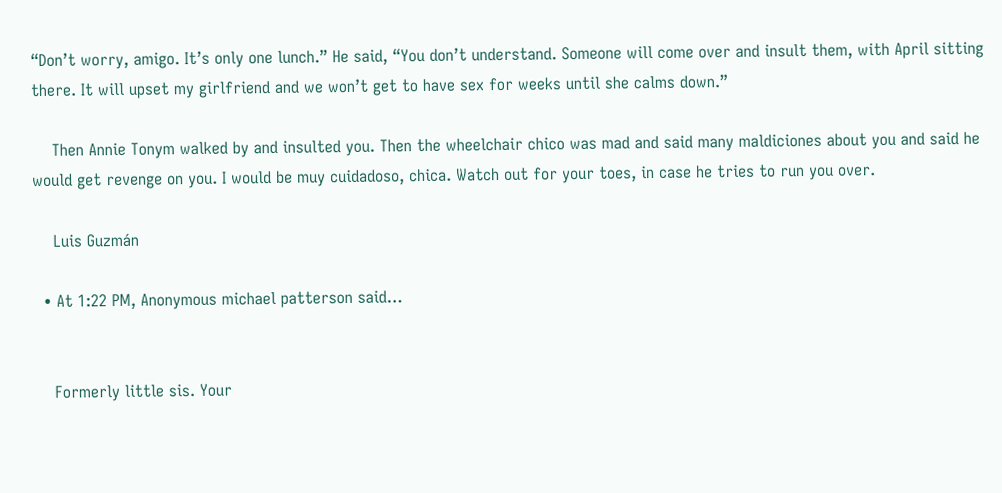“Don’t worry, amigo. It’s only one lunch.” He said, “You don’t understand. Someone will come over and insult them, with April sitting there. It will upset my girlfriend and we won’t get to have sex for weeks until she calms down.”

    Then Annie Tonym walked by and insulted you. Then the wheelchair chico was mad and said many maldiciones about you and said he would get revenge on you. I would be muy cuidadoso, chica. Watch out for your toes, in case he tries to run you over.

    Luis Guzmán

  • At 1:22 PM, Anonymous michael patterson said…


    Formerly little sis. Your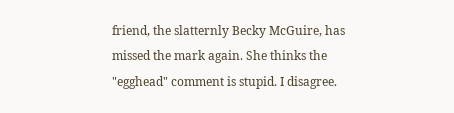friend, the slatternly Becky McGuire, has missed the mark again. She thinks the "egghead" comment is stupid. I disagree.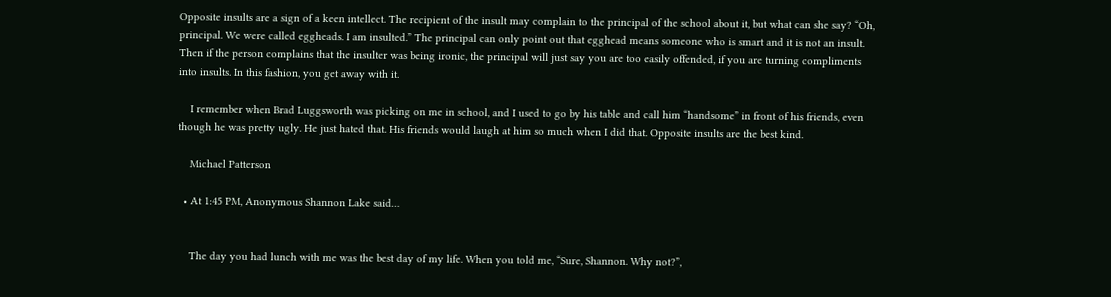Opposite insults are a sign of a keen intellect. The recipient of the insult may complain to the principal of the school about it, but what can she say? “Oh, principal. We were called eggheads. I am insulted.” The principal can only point out that egghead means someone who is smart and it is not an insult. Then if the person complains that the insulter was being ironic, the principal will just say you are too easily offended, if you are turning compliments into insults. In this fashion, you get away with it.

    I remember when Brad Luggsworth was picking on me in school, and I used to go by his table and call him “handsome” in front of his friends, even though he was pretty ugly. He just hated that. His friends would laugh at him so much when I did that. Opposite insults are the best kind.

    Michael Patterson

  • At 1:45 PM, Anonymous Shannon Lake said…


    The day you had lunch with me was the best day of my life. When you told me, “Sure, Shannon. Why not?”,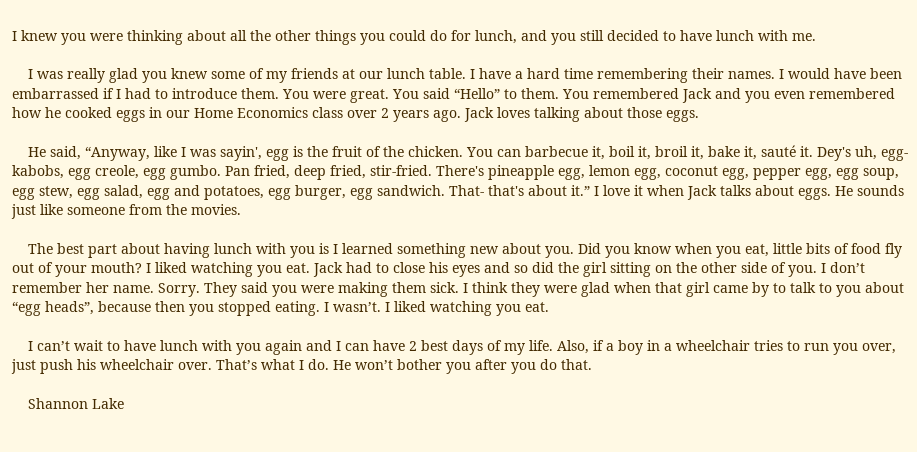I knew you were thinking about all the other things you could do for lunch, and you still decided to have lunch with me.

    I was really glad you knew some of my friends at our lunch table. I have a hard time remembering their names. I would have been embarrassed if I had to introduce them. You were great. You said “Hello” to them. You remembered Jack and you even remembered how he cooked eggs in our Home Economics class over 2 years ago. Jack loves talking about those eggs.

    He said, “Anyway, like I was sayin', egg is the fruit of the chicken. You can barbecue it, boil it, broil it, bake it, sauté it. Dey's uh, egg-kabobs, egg creole, egg gumbo. Pan fried, deep fried, stir-fried. There's pineapple egg, lemon egg, coconut egg, pepper egg, egg soup, egg stew, egg salad, egg and potatoes, egg burger, egg sandwich. That- that's about it.” I love it when Jack talks about eggs. He sounds just like someone from the movies.

    The best part about having lunch with you is I learned something new about you. Did you know when you eat, little bits of food fly out of your mouth? I liked watching you eat. Jack had to close his eyes and so did the girl sitting on the other side of you. I don’t remember her name. Sorry. They said you were making them sick. I think they were glad when that girl came by to talk to you about “egg heads”, because then you stopped eating. I wasn’t. I liked watching you eat.

    I can’t wait to have lunch with you again and I can have 2 best days of my life. Also, if a boy in a wheelchair tries to run you over, just push his wheelchair over. That’s what I do. He won’t bother you after you do that.

    Shannon Lake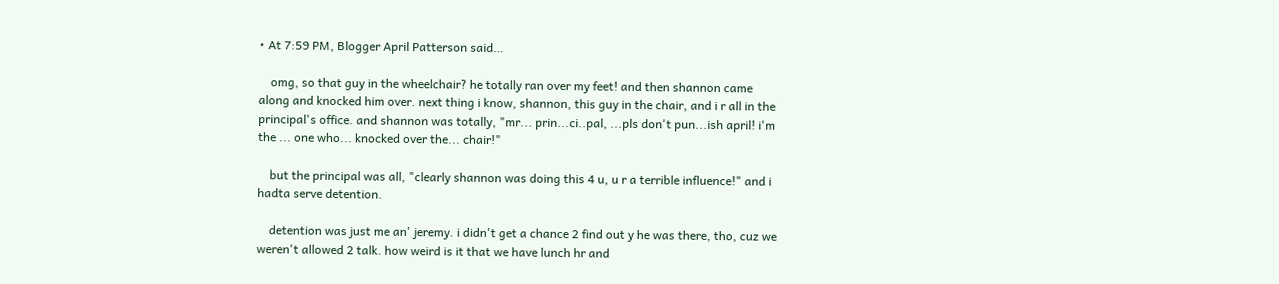• At 7:59 PM, Blogger April Patterson said…

    omg, so that guy in the wheelchair? he totally ran over my feet! and then shannon came along and knocked him over. next thing i know, shannon, this guy in the chair, and i r all in the principal's office. and shannon was totally, "mr... prin...ci..pal, ...pls don't pun...ish april! i'm the ... one who... knocked over the... chair!"

    but the principal was all, "clearly shannon was doing this 4 u, u r a terrible influence!" and i hadta serve detention.

    detention was just me an' jeremy. i didn't get a chance 2 find out y he was there, tho, cuz we weren't allowed 2 talk. how weird is it that we have lunch hr and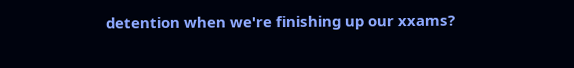detention when we're finishing up our xxams?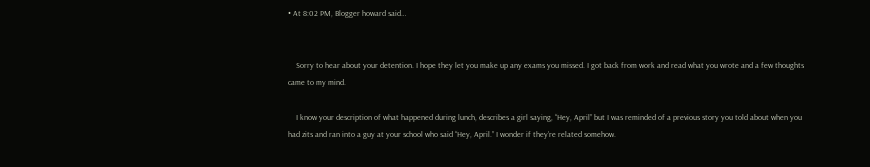• At 8:02 PM, Blogger howard said…


    Sorry to hear about your detention. I hope they let you make up any exams you missed. I got back from work and read what you wrote and a few thoughts came to my mind.

    I know your description of what happened during lunch, describes a girl saying, “Hey, April” but I was reminded of a previous story you told about when you had zits and ran into a guy at your school who said “Hey, April.” I wonder if they’re related somehow.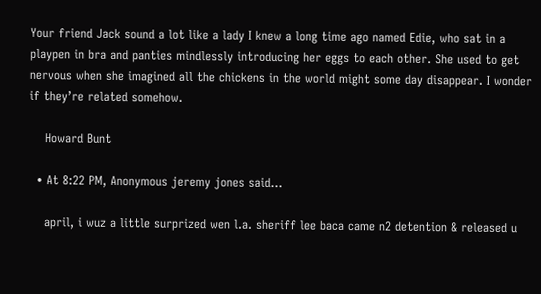Your friend Jack sound a lot like a lady I knew a long time ago named Edie, who sat in a playpen in bra and panties mindlessly introducing her eggs to each other. She used to get nervous when she imagined all the chickens in the world might some day disappear. I wonder if they’re related somehow.

    Howard Bunt

  • At 8:22 PM, Anonymous jeremy jones said…

    april, i wuz a little surprized wen l.a. sheriff lee baca came n2 detention & released u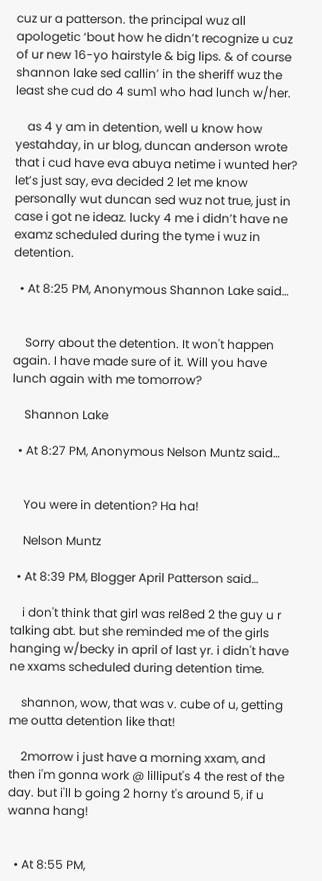cuz ur a patterson. the principal wuz all apologetic ‘bout how he didn’t recognize u cuz of ur new 16-yo hairstyle & big lips. & of course shannon lake sed callin’ in the sheriff wuz the least she cud do 4 sum1 who had lunch w/her.

    as 4 y am in detention, well u know how yestahday, in ur blog, duncan anderson wrote that i cud have eva abuya netime i wunted her? let’s just say, eva decided 2 let me know personally wut duncan sed wuz not true, just in case i got ne ideaz. lucky 4 me i didn’t have ne examz scheduled during the tyme i wuz in detention.

  • At 8:25 PM, Anonymous Shannon Lake said…


    Sorry about the detention. It won't happen again. I have made sure of it. Will you have lunch again with me tomorrow?

    Shannon Lake

  • At 8:27 PM, Anonymous Nelson Muntz said…


    You were in detention? Ha ha!

    Nelson Muntz

  • At 8:39 PM, Blogger April Patterson said…

    i don't think that girl was rel8ed 2 the guy u r talking abt. but she reminded me of the girls hanging w/becky in april of last yr. i didn't have ne xxams scheduled during detention time.

    shannon, wow, that was v. cube of u, getting me outta detention like that!

    2morrow i just have a morning xxam, and then i'm gonna work @ lilliput's 4 the rest of the day. but i'll b going 2 horny t's around 5, if u wanna hang!


  • At 8:55 PM,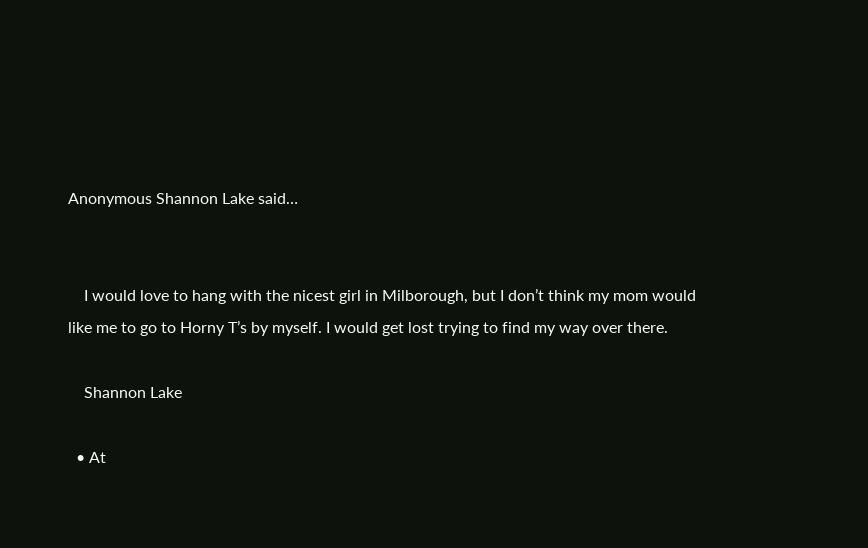Anonymous Shannon Lake said…


    I would love to hang with the nicest girl in Milborough, but I don’t think my mom would like me to go to Horny T’s by myself. I would get lost trying to find my way over there.

    Shannon Lake

  • At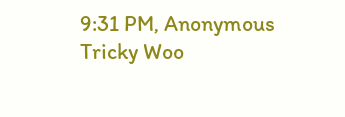9:31 PM, Anonymous Tricky Woo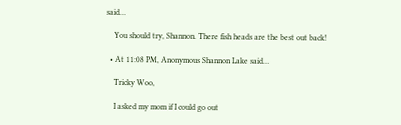said…

    You should try, Shannon. There fish heads are the best out back!

  • At 11:08 PM, Anonymous Shannon Lake said…

    Tricky Woo,

    I asked my mom if I could go out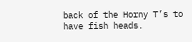back of the Horny T’s to have fish heads.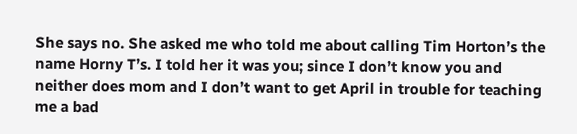She says no. She asked me who told me about calling Tim Horton’s the name Horny T’s. I told her it was you; since I don’t know you and neither does mom and I don’t want to get April in trouble for teaching me a bad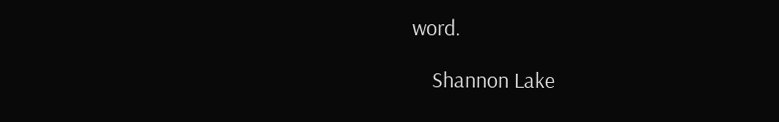word.

    Shannon Lake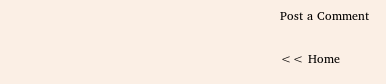Post a Comment

<< Home